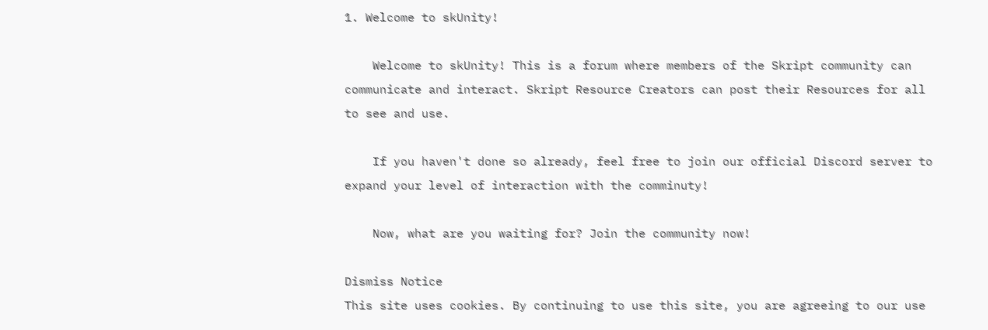1. Welcome to skUnity!

    Welcome to skUnity! This is a forum where members of the Skript community can communicate and interact. Skript Resource Creators can post their Resources for all to see and use.

    If you haven't done so already, feel free to join our official Discord server to expand your level of interaction with the comminuty!

    Now, what are you waiting for? Join the community now!

Dismiss Notice
This site uses cookies. By continuing to use this site, you are agreeing to our use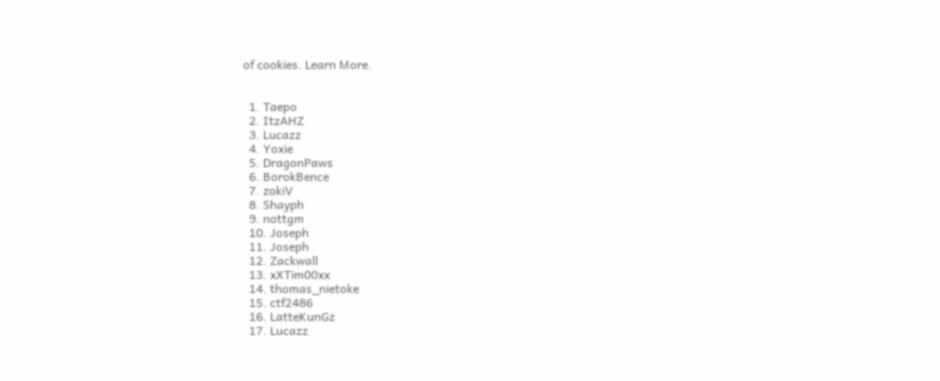of cookies. Learn More.


  1. Taepo
  2. ItzAHZ
  3. Lucazz
  4. Yoxie
  5. DragonPaws
  6. BorokBence
  7. zokiV
  8. Shayph
  9. nottgm
  10. Joseph
  11. Joseph
  12. Zackwall
  13. xXTim00xx
  14. thomas_nietoke
  15. ctf2486
  16. LatteKunGz
  17. Lucazz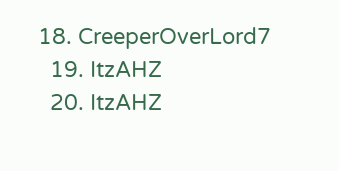18. CreeperOverLord7
  19. ItzAHZ
  20. ItzAHZ